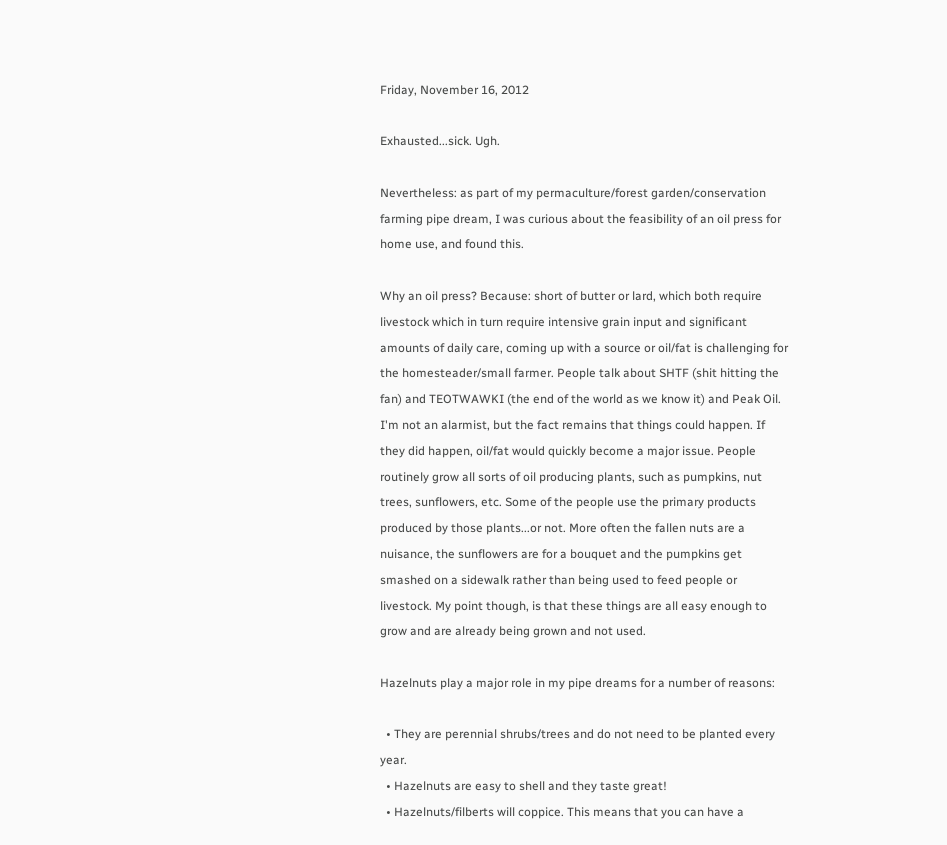Friday, November 16, 2012

Exhausted...sick. Ugh.

Nevertheless: as part of my permaculture/forest garden/conservation farming pipe dream, I was curious about the feasibility of an oil press for home use, and found this.

Why an oil press? Because: short of butter or lard, which both require livestock which in turn require intensive grain input and significant amounts of daily care, coming up with a source or oil/fat is challenging for the homesteader/small farmer. People talk about SHTF (shit hitting the fan) and TEOTWAWKI (the end of the world as we know it) and Peak Oil. I'm not an alarmist, but the fact remains that things could happen. If they did happen, oil/fat would quickly become a major issue. People routinely grow all sorts of oil producing plants, such as pumpkins, nut trees, sunflowers, etc. Some of the people use the primary products produced by those plants...or not. More often the fallen nuts are a nuisance, the sunflowers are for a bouquet and the pumpkins get smashed on a sidewalk rather than being used to feed people or livestock. My point though, is that these things are all easy enough to grow and are already being grown and not used.

Hazelnuts play a major role in my pipe dreams for a number of reasons:

  • They are perennial shrubs/trees and do not need to be planted every year.
  • Hazelnuts are easy to shell and they taste great!
  • Hazelnuts/filberts will coppice. This means that you can have a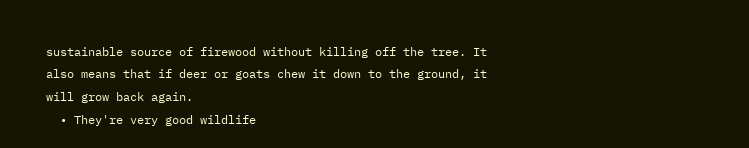sustainable source of firewood without killing off the tree. It also means that if deer or goats chew it down to the ground, it will grow back again.
  • They're very good wildlife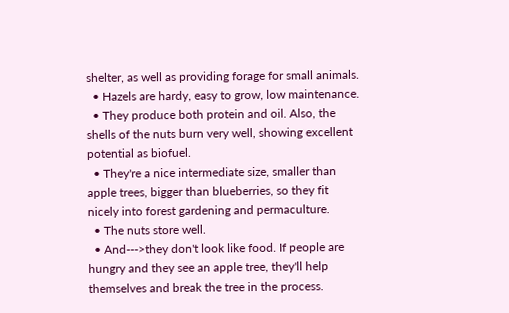shelter, as well as providing forage for small animals.
  • Hazels are hardy, easy to grow, low maintenance.
  • They produce both protein and oil. Also, the shells of the nuts burn very well, showing excellent potential as biofuel.
  • They're a nice intermediate size, smaller than apple trees, bigger than blueberries, so they fit nicely into forest gardening and permaculture.
  • The nuts store well.
  • And--->they don't look like food. If people are hungry and they see an apple tree, they'll help themselves and break the tree in the process.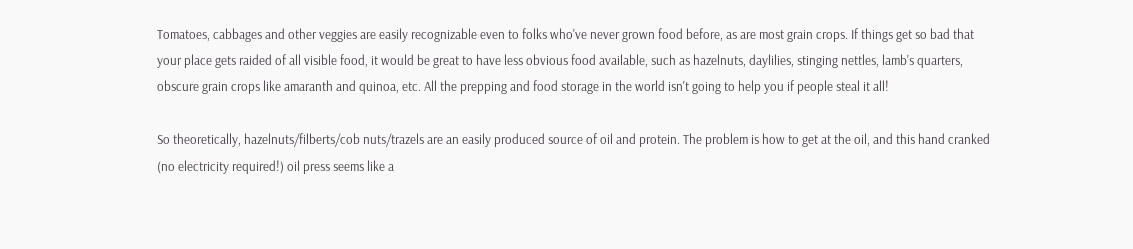Tomatoes, cabbages and other veggies are easily recognizable even to folks who've never grown food before, as are most grain crops. If things get so bad that your place gets raided of all visible food, it would be great to have less obvious food available, such as hazelnuts, daylilies, stinging nettles, lamb's quarters, obscure grain crops like amaranth and quinoa, etc. All the prepping and food storage in the world isn't going to help you if people steal it all!

So theoretically, hazelnuts/filberts/cob nuts/trazels are an easily produced source of oil and protein. The problem is how to get at the oil, and this hand cranked (no electricity required!) oil press seems like a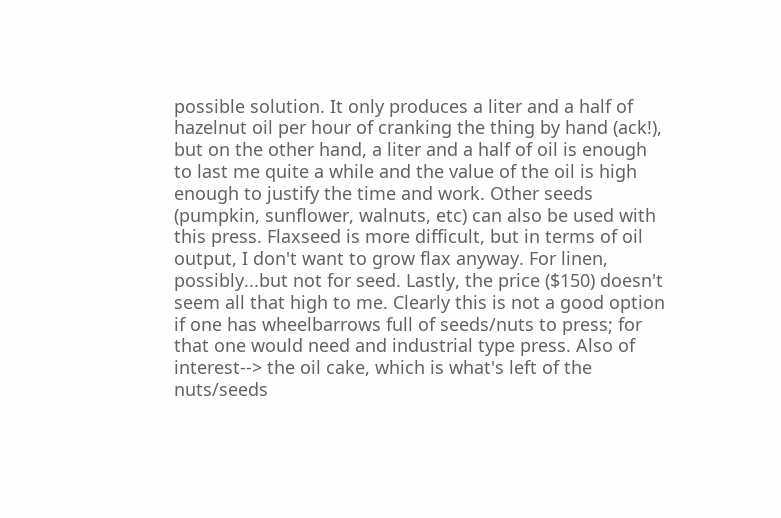possible solution. It only produces a liter and a half of hazelnut oil per hour of cranking the thing by hand (ack!), but on the other hand, a liter and a half of oil is enough to last me quite a while and the value of the oil is high enough to justify the time and work. Other seeds (pumpkin, sunflower, walnuts, etc) can also be used with this press. Flaxseed is more difficult, but in terms of oil output, I don't want to grow flax anyway. For linen, possibly...but not for seed. Lastly, the price ($150) doesn't seem all that high to me. Clearly this is not a good option if one has wheelbarrows full of seeds/nuts to press; for that one would need and industrial type press. Also of interest--> the oil cake, which is what's left of the nuts/seeds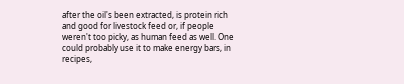after the oil's been extracted, is protein rich and good for livestock feed or, if people weren't too picky, as human feed as well. One could probably use it to make energy bars, in recipes,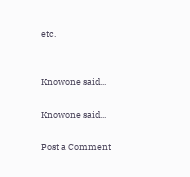etc.


Knowone said...

Knowone said...

Post a Comment